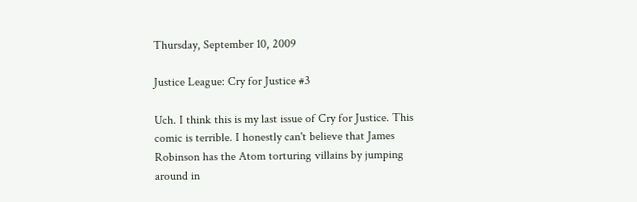Thursday, September 10, 2009

Justice League: Cry for Justice #3

Uch. I think this is my last issue of Cry for Justice. This comic is terrible. I honestly can't believe that James Robinson has the Atom torturing villains by jumping around in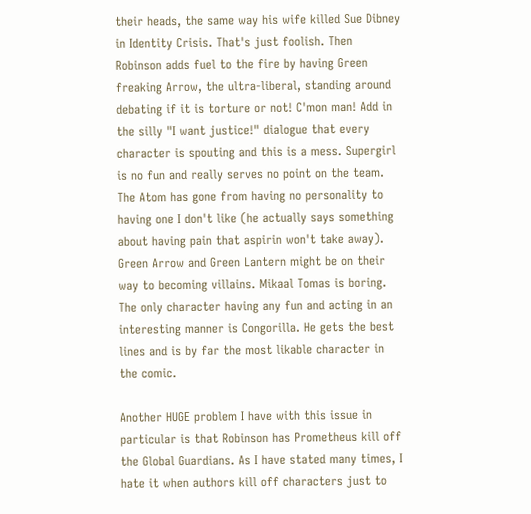their heads, the same way his wife killed Sue Dibney in Identity Crisis. That's just foolish. Then Robinson adds fuel to the fire by having Green freaking Arrow, the ultra-liberal, standing around debating if it is torture or not! C'mon man! Add in the silly "I want justice!" dialogue that every character is spouting and this is a mess. Supergirl is no fun and really serves no point on the team. The Atom has gone from having no personality to having one I don't like (he actually says something about having pain that aspirin won't take away). Green Arrow and Green Lantern might be on their way to becoming villains. Mikaal Tomas is boring. The only character having any fun and acting in an interesting manner is Congorilla. He gets the best lines and is by far the most likable character in the comic.

Another HUGE problem I have with this issue in particular is that Robinson has Prometheus kill off the Global Guardians. As I have stated many times, I hate it when authors kill off characters just to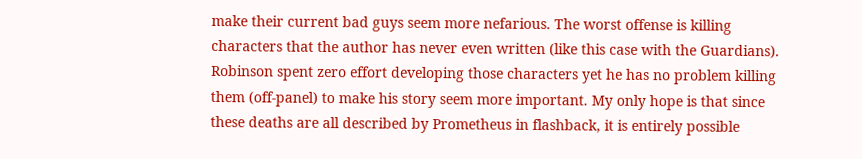make their current bad guys seem more nefarious. The worst offense is killing characters that the author has never even written (like this case with the Guardians). Robinson spent zero effort developing those characters yet he has no problem killing them (off-panel) to make his story seem more important. My only hope is that since these deaths are all described by Prometheus in flashback, it is entirely possible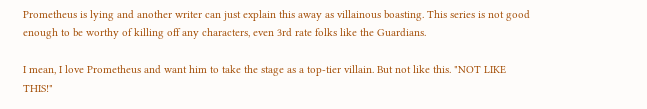Prometheus is lying and another writer can just explain this away as villainous boasting. This series is not good enough to be worthy of killing off any characters, even 3rd rate folks like the Guardians.

I mean, I love Prometheus and want him to take the stage as a top-tier villain. But not like this. "NOT LIKE THIS!"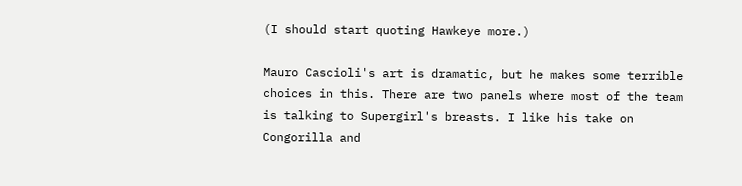(I should start quoting Hawkeye more.)

Mauro Cascioli's art is dramatic, but he makes some terrible choices in this. There are two panels where most of the team is talking to Supergirl's breasts. I like his take on Congorilla and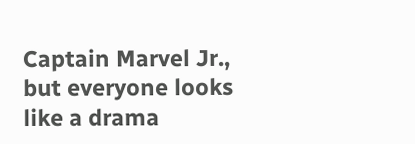Captain Marvel Jr., but everyone looks like a drama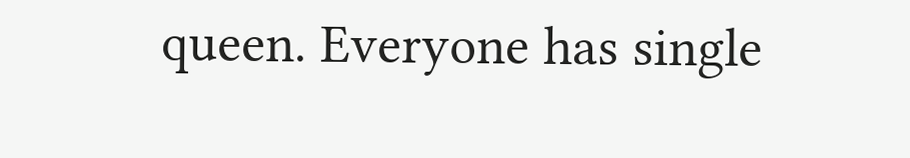queen. Everyone has single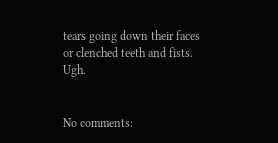tears going down their faces or clenched teeth and fists. Ugh.


No comments: